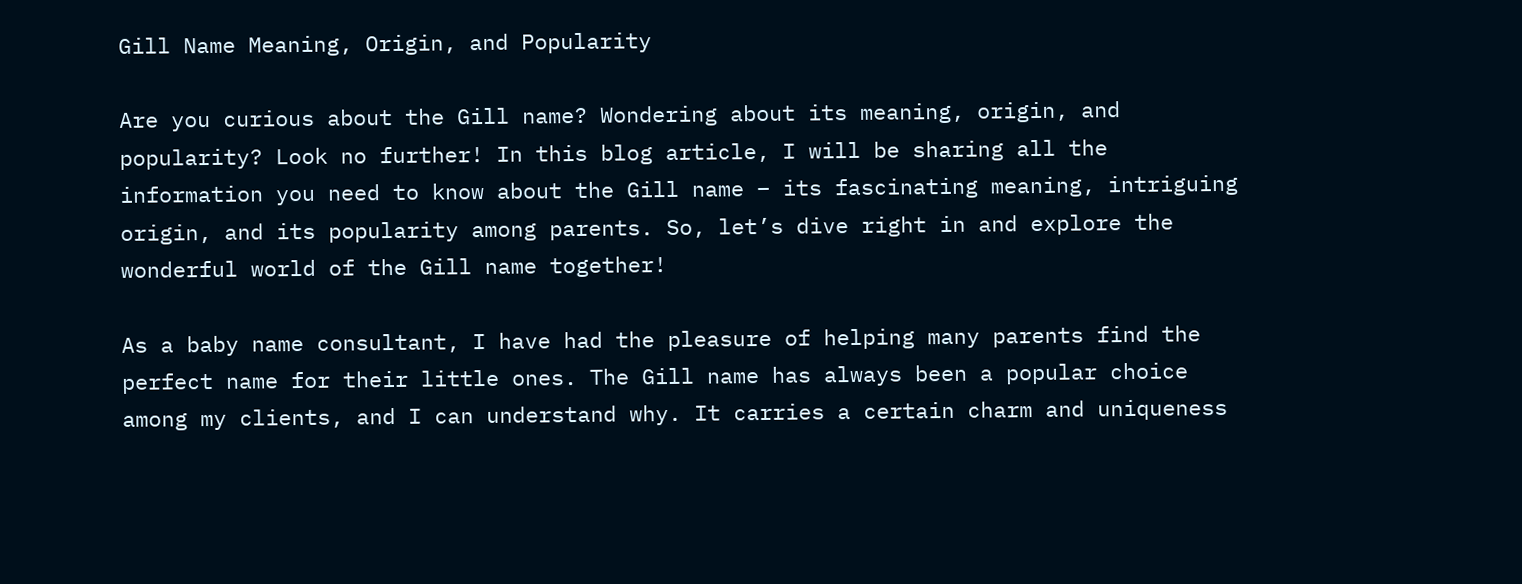Gill Name Meaning, Origin, and Popularity

Are you curious about the Gill name? Wondering about its meaning, origin, and popularity? Look no further! In this blog article, I will be sharing all the information you need to know about the Gill name – its fascinating meaning, intriguing origin, and its popularity among parents. So, let’s dive right in and explore the wonderful world of the Gill name together!

As a baby name consultant, I have had the pleasure of helping many parents find the perfect name for their little ones. The Gill name has always been a popular choice among my clients, and I can understand why. It carries a certain charm and uniqueness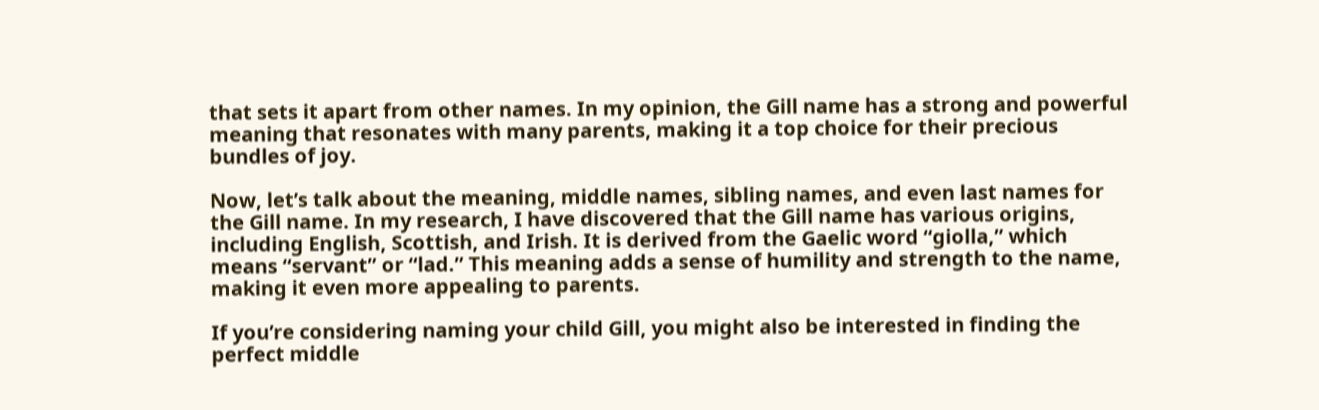that sets it apart from other names. In my opinion, the Gill name has a strong and powerful meaning that resonates with many parents, making it a top choice for their precious bundles of joy.

Now, let’s talk about the meaning, middle names, sibling names, and even last names for the Gill name. In my research, I have discovered that the Gill name has various origins, including English, Scottish, and Irish. It is derived from the Gaelic word “giolla,” which means “servant” or “lad.” This meaning adds a sense of humility and strength to the name, making it even more appealing to parents.

If you’re considering naming your child Gill, you might also be interested in finding the perfect middle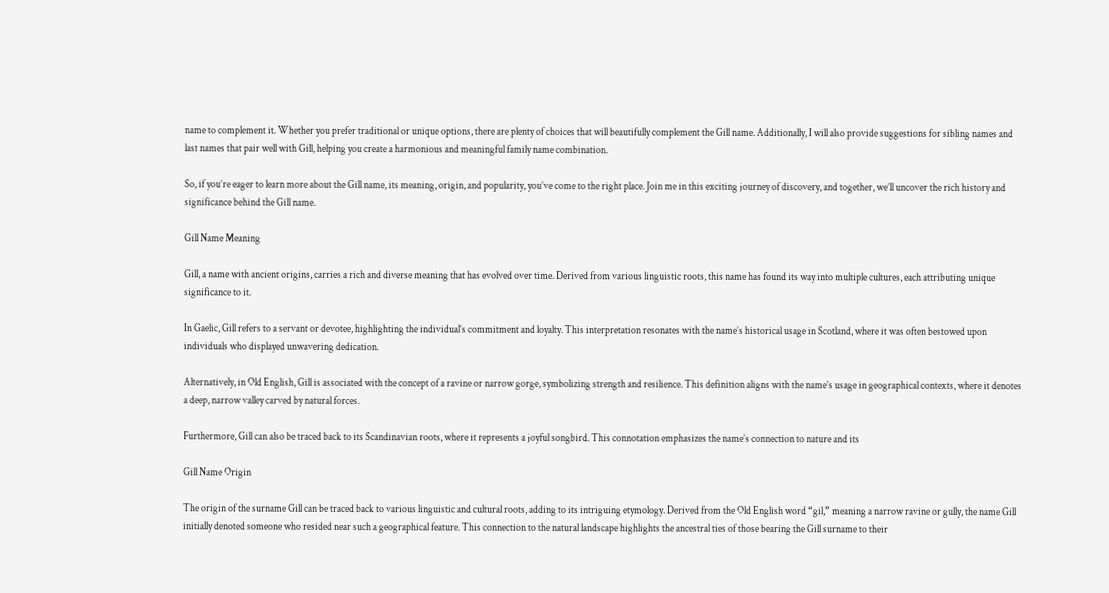name to complement it. Whether you prefer traditional or unique options, there are plenty of choices that will beautifully complement the Gill name. Additionally, I will also provide suggestions for sibling names and last names that pair well with Gill, helping you create a harmonious and meaningful family name combination.

So, if you’re eager to learn more about the Gill name, its meaning, origin, and popularity, you’ve come to the right place. Join me in this exciting journey of discovery, and together, we’ll uncover the rich history and significance behind the Gill name.

Gill Name Meaning

Gill, a name with ancient origins, carries a rich and diverse meaning that has evolved over time. Derived from various linguistic roots, this name has found its way into multiple cultures, each attributing unique significance to it.

In Gaelic, Gill refers to a servant or devotee, highlighting the individual’s commitment and loyalty. This interpretation resonates with the name’s historical usage in Scotland, where it was often bestowed upon individuals who displayed unwavering dedication.

Alternatively, in Old English, Gill is associated with the concept of a ravine or narrow gorge, symbolizing strength and resilience. This definition aligns with the name’s usage in geographical contexts, where it denotes a deep, narrow valley carved by natural forces.

Furthermore, Gill can also be traced back to its Scandinavian roots, where it represents a joyful songbird. This connotation emphasizes the name’s connection to nature and its

Gill Name Origin

The origin of the surname Gill can be traced back to various linguistic and cultural roots, adding to its intriguing etymology. Derived from the Old English word “gil,” meaning a narrow ravine or gully, the name Gill initially denoted someone who resided near such a geographical feature. This connection to the natural landscape highlights the ancestral ties of those bearing the Gill surname to their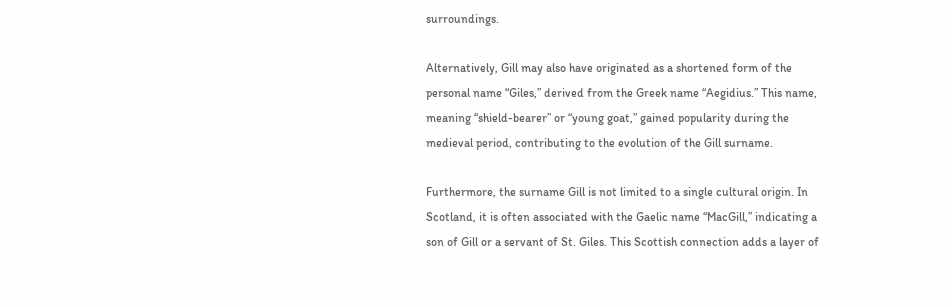surroundings.

Alternatively, Gill may also have originated as a shortened form of the personal name “Giles,” derived from the Greek name “Aegidius.” This name, meaning “shield-bearer” or “young goat,” gained popularity during the medieval period, contributing to the evolution of the Gill surname.

Furthermore, the surname Gill is not limited to a single cultural origin. In Scotland, it is often associated with the Gaelic name “MacGill,” indicating a son of Gill or a servant of St. Giles. This Scottish connection adds a layer of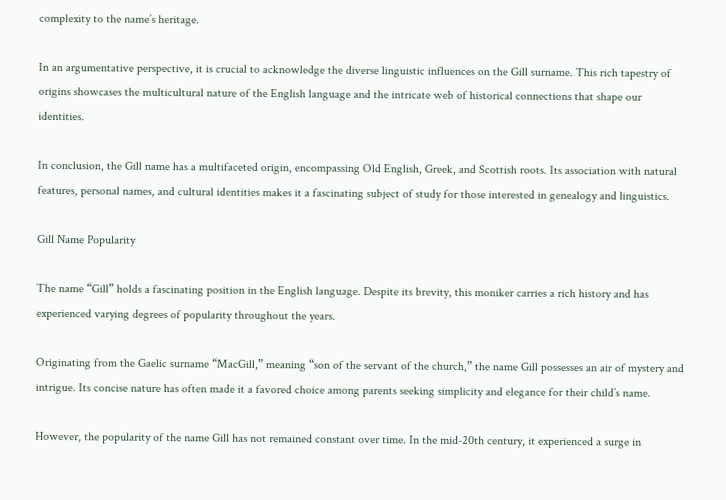complexity to the name’s heritage.

In an argumentative perspective, it is crucial to acknowledge the diverse linguistic influences on the Gill surname. This rich tapestry of origins showcases the multicultural nature of the English language and the intricate web of historical connections that shape our identities.

In conclusion, the Gill name has a multifaceted origin, encompassing Old English, Greek, and Scottish roots. Its association with natural features, personal names, and cultural identities makes it a fascinating subject of study for those interested in genealogy and linguistics.

Gill Name Popularity

The name “Gill” holds a fascinating position in the English language. Despite its brevity, this moniker carries a rich history and has experienced varying degrees of popularity throughout the years.

Originating from the Gaelic surname “MacGill,” meaning “son of the servant of the church,” the name Gill possesses an air of mystery and intrigue. Its concise nature has often made it a favored choice among parents seeking simplicity and elegance for their child’s name.

However, the popularity of the name Gill has not remained constant over time. In the mid-20th century, it experienced a surge in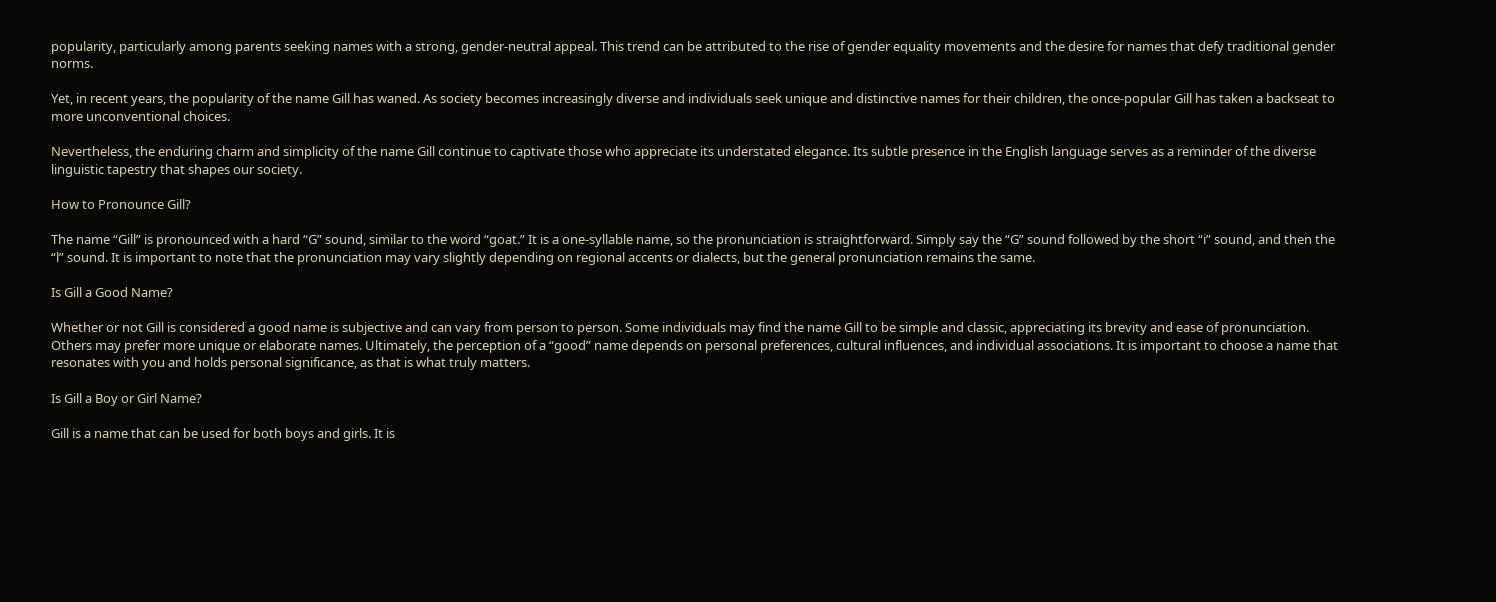popularity, particularly among parents seeking names with a strong, gender-neutral appeal. This trend can be attributed to the rise of gender equality movements and the desire for names that defy traditional gender norms.

Yet, in recent years, the popularity of the name Gill has waned. As society becomes increasingly diverse and individuals seek unique and distinctive names for their children, the once-popular Gill has taken a backseat to more unconventional choices.

Nevertheless, the enduring charm and simplicity of the name Gill continue to captivate those who appreciate its understated elegance. Its subtle presence in the English language serves as a reminder of the diverse linguistic tapestry that shapes our society.

How to Pronounce Gill?

The name “Gill” is pronounced with a hard “G” sound, similar to the word “goat.” It is a one-syllable name, so the pronunciation is straightforward. Simply say the “G” sound followed by the short “i” sound, and then the “l” sound. It is important to note that the pronunciation may vary slightly depending on regional accents or dialects, but the general pronunciation remains the same.

Is Gill a Good Name?

Whether or not Gill is considered a good name is subjective and can vary from person to person. Some individuals may find the name Gill to be simple and classic, appreciating its brevity and ease of pronunciation. Others may prefer more unique or elaborate names. Ultimately, the perception of a “good” name depends on personal preferences, cultural influences, and individual associations. It is important to choose a name that resonates with you and holds personal significance, as that is what truly matters.

Is Gill a Boy or Girl Name?

Gill is a name that can be used for both boys and girls. It is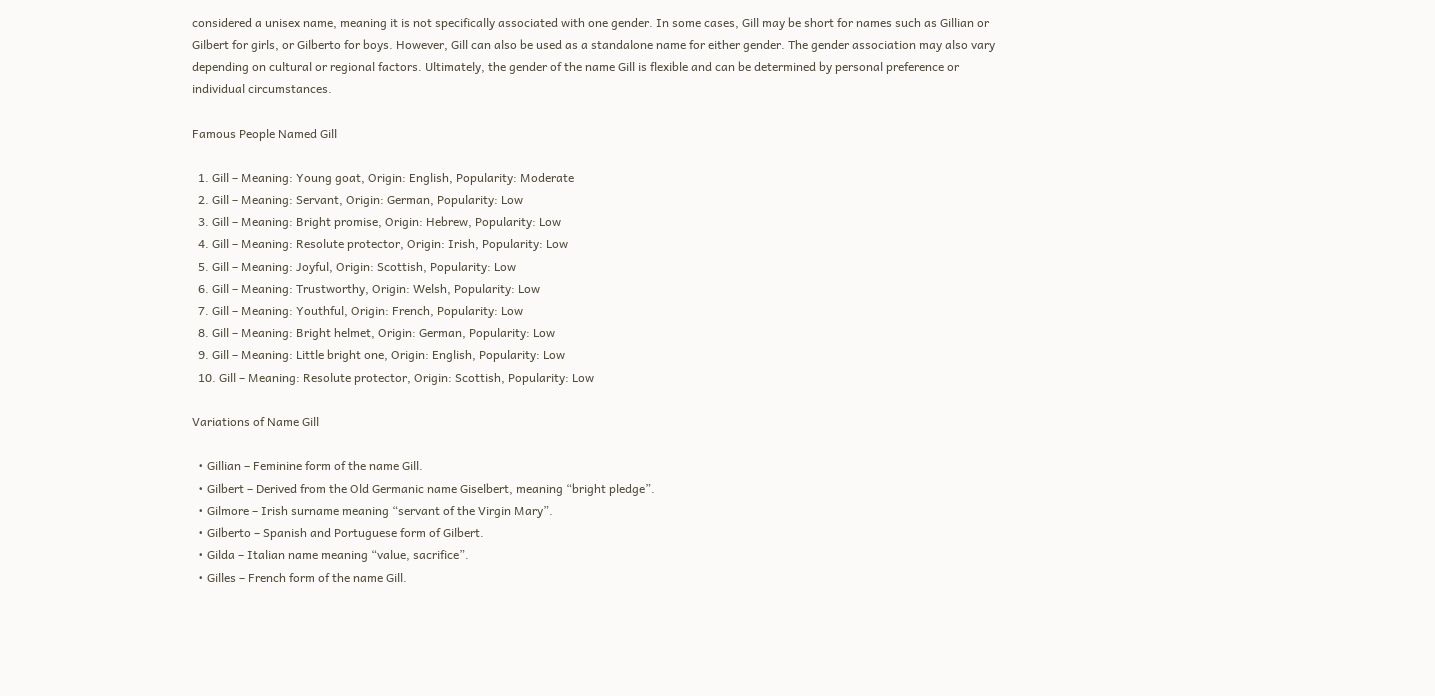considered a unisex name, meaning it is not specifically associated with one gender. In some cases, Gill may be short for names such as Gillian or Gilbert for girls, or Gilberto for boys. However, Gill can also be used as a standalone name for either gender. The gender association may also vary depending on cultural or regional factors. Ultimately, the gender of the name Gill is flexible and can be determined by personal preference or individual circumstances.

Famous People Named Gill

  1. Gill – Meaning: Young goat, Origin: English, Popularity: Moderate
  2. Gill – Meaning: Servant, Origin: German, Popularity: Low
  3. Gill – Meaning: Bright promise, Origin: Hebrew, Popularity: Low
  4. Gill – Meaning: Resolute protector, Origin: Irish, Popularity: Low
  5. Gill – Meaning: Joyful, Origin: Scottish, Popularity: Low
  6. Gill – Meaning: Trustworthy, Origin: Welsh, Popularity: Low
  7. Gill – Meaning: Youthful, Origin: French, Popularity: Low
  8. Gill – Meaning: Bright helmet, Origin: German, Popularity: Low
  9. Gill – Meaning: Little bright one, Origin: English, Popularity: Low
  10. Gill – Meaning: Resolute protector, Origin: Scottish, Popularity: Low

Variations of Name Gill

  • Gillian – Feminine form of the name Gill.
  • Gilbert – Derived from the Old Germanic name Giselbert, meaning “bright pledge”.
  • Gilmore – Irish surname meaning “servant of the Virgin Mary”.
  • Gilberto – Spanish and Portuguese form of Gilbert.
  • Gilda – Italian name meaning “value, sacrifice”.
  • Gilles – French form of the name Gill.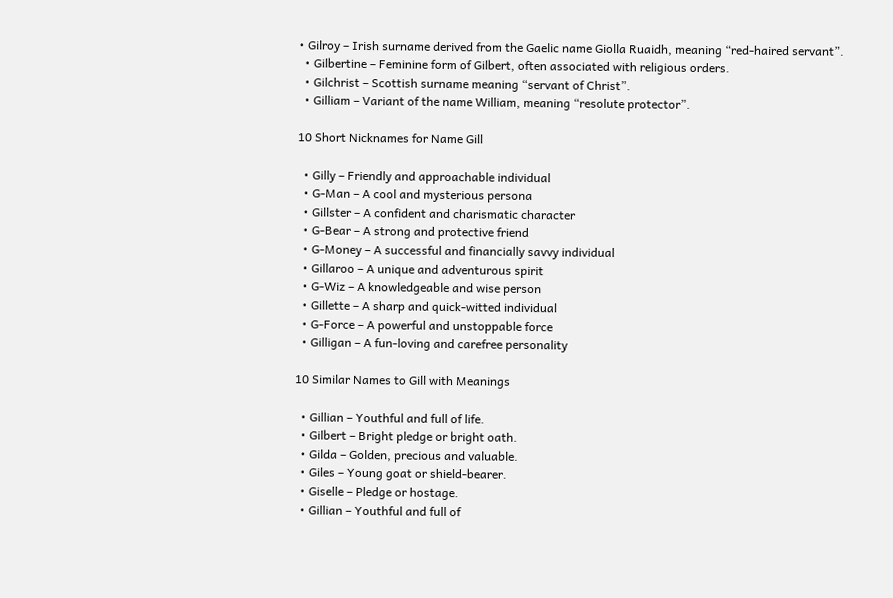• Gilroy – Irish surname derived from the Gaelic name Giolla Ruaidh, meaning “red-haired servant”.
  • Gilbertine – Feminine form of Gilbert, often associated with religious orders.
  • Gilchrist – Scottish surname meaning “servant of Christ”.
  • Gilliam – Variant of the name William, meaning “resolute protector”.

10 Short Nicknames for Name Gill

  • Gilly – Friendly and approachable individual
  • G-Man – A cool and mysterious persona
  • Gillster – A confident and charismatic character
  • G-Bear – A strong and protective friend
  • G-Money – A successful and financially savvy individual
  • Gillaroo – A unique and adventurous spirit
  • G-Wiz – A knowledgeable and wise person
  • Gillette – A sharp and quick-witted individual
  • G-Force – A powerful and unstoppable force
  • Gilligan – A fun-loving and carefree personality

10 Similar Names to Gill with Meanings

  • Gillian – Youthful and full of life.
  • Gilbert – Bright pledge or bright oath.
  • Gilda – Golden, precious and valuable.
  • Giles – Young goat or shield-bearer.
  • Giselle – Pledge or hostage.
  • Gillian – Youthful and full of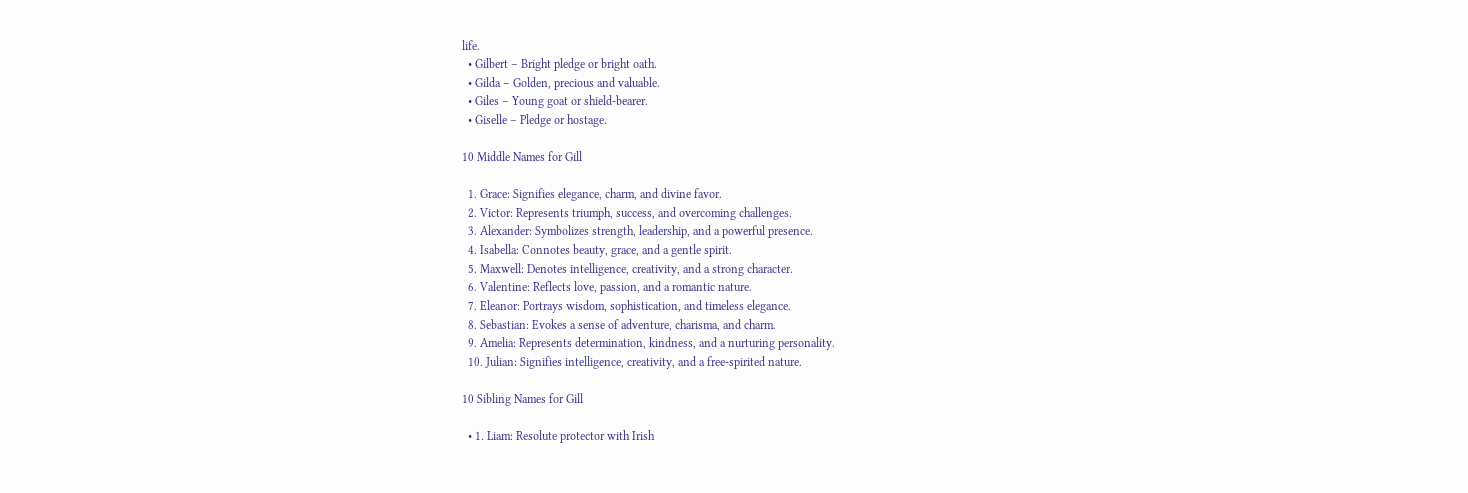life.
  • Gilbert – Bright pledge or bright oath.
  • Gilda – Golden, precious and valuable.
  • Giles – Young goat or shield-bearer.
  • Giselle – Pledge or hostage.

10 Middle Names for Gill

  1. Grace: Signifies elegance, charm, and divine favor.
  2. Victor: Represents triumph, success, and overcoming challenges.
  3. Alexander: Symbolizes strength, leadership, and a powerful presence.
  4. Isabella: Connotes beauty, grace, and a gentle spirit.
  5. Maxwell: Denotes intelligence, creativity, and a strong character.
  6. Valentine: Reflects love, passion, and a romantic nature.
  7. Eleanor: Portrays wisdom, sophistication, and timeless elegance.
  8. Sebastian: Evokes a sense of adventure, charisma, and charm.
  9. Amelia: Represents determination, kindness, and a nurturing personality.
  10. Julian: Signifies intelligence, creativity, and a free-spirited nature.

10 Sibling Names for Gill

  • 1. Liam: Resolute protector with Irish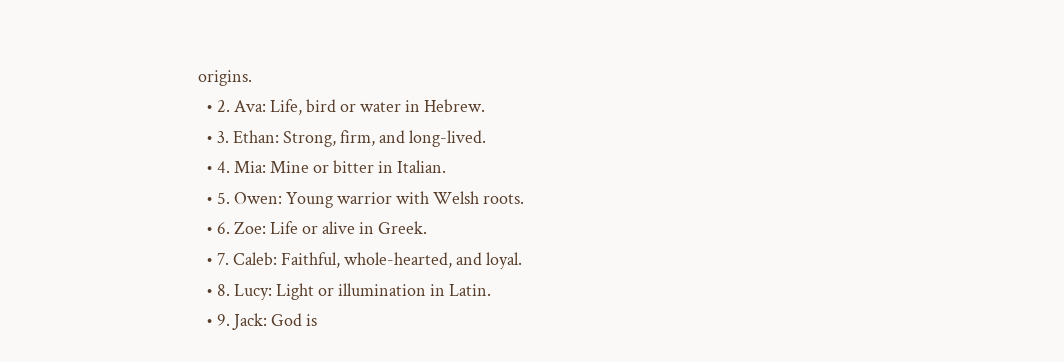origins.
  • 2. Ava: Life, bird or water in Hebrew.
  • 3. Ethan: Strong, firm, and long-lived.
  • 4. Mia: Mine or bitter in Italian.
  • 5. Owen: Young warrior with Welsh roots.
  • 6. Zoe: Life or alive in Greek.
  • 7. Caleb: Faithful, whole-hearted, and loyal.
  • 8. Lucy: Light or illumination in Latin.
  • 9. Jack: God is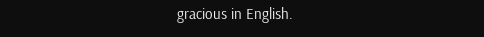gracious in English.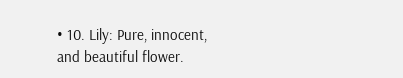• 10. Lily: Pure, innocent, and beautiful flower.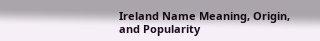Ireland Name Meaning, Origin, and Popularity